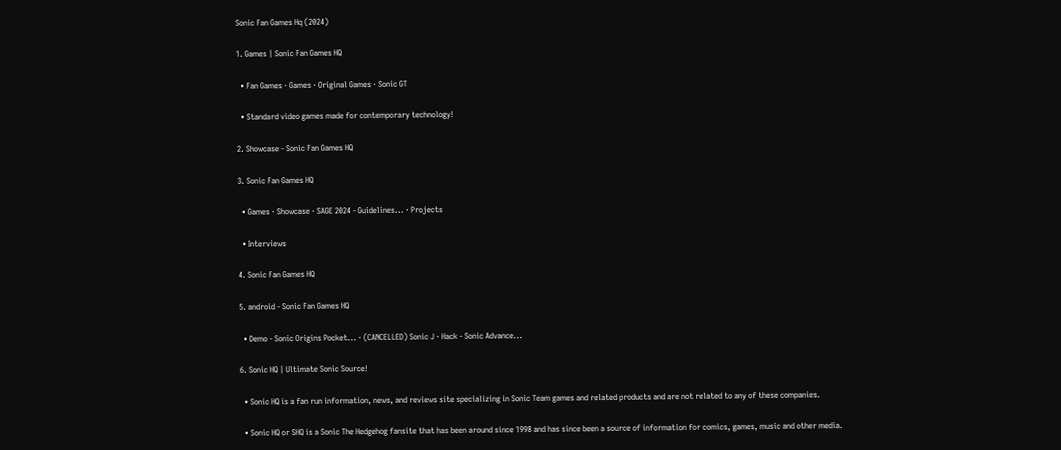Sonic Fan Games Hq (2024)

1. Games | Sonic Fan Games HQ

  • Fan Games · Games · Original Games · Sonic GT

  • Standard video games made for contemporary technology!

2. Showcase - Sonic Fan Games HQ

3. Sonic Fan Games HQ

  • Games · Showcase · SAGE 2024 - Guidelines... · Projects

  • Interviews

4. Sonic Fan Games HQ

5. android - Sonic Fan Games HQ

  • Demo - Sonic Origins Pocket... · (CANCELLED) Sonic J · Hack - Sonic Advance...

6. Sonic HQ | Ultimate Sonic Source!

  • Sonic HQ is a fan run information, news, and reviews site specializing in Sonic Team games and related products and are not related to any of these companies.

  • Sonic HQ or SHQ is a Sonic The Hedgehog fansite that has been around since 1998 and has since been a source of information for comics, games, music and other media.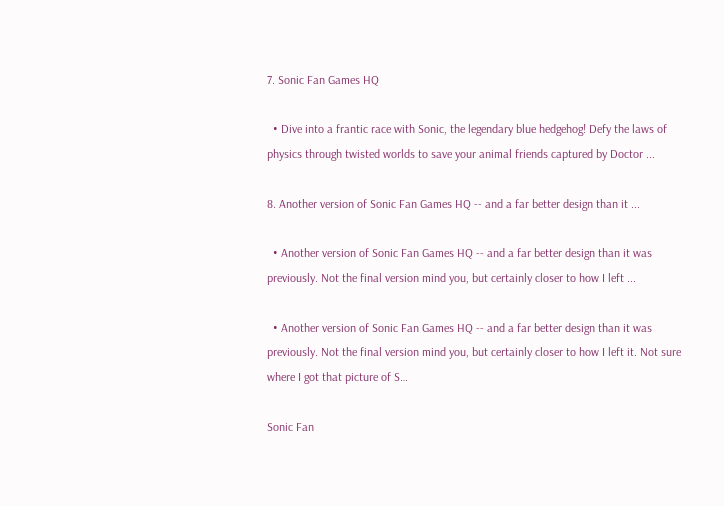7. Sonic Fan Games HQ

  • Dive into a frantic race with Sonic, the legendary blue hedgehog! Defy the laws of physics through twisted worlds to save your animal friends captured by Doctor ...

8. Another version of Sonic Fan Games HQ -- and a far better design than it ...

  • Another version of Sonic Fan Games HQ -- and a far better design than it was previously. Not the final version mind you, but certainly closer to how I left ...

  • Another version of Sonic Fan Games HQ -- and a far better design than it was previously. Not the final version mind you, but certainly closer to how I left it. Not sure where I got that picture of S…

Sonic Fan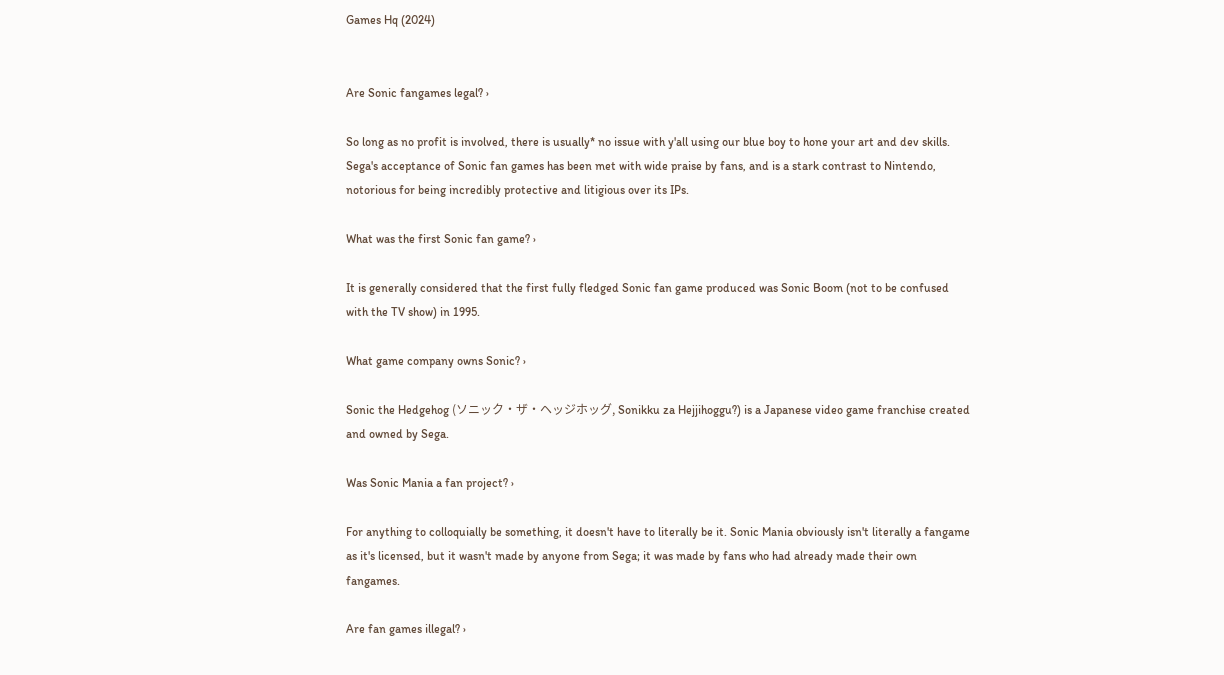Games Hq (2024)


Are Sonic fangames legal? ›

So long as no profit is involved, there is usually* no issue with y'all using our blue boy to hone your art and dev skills. Sega's acceptance of Sonic fan games has been met with wide praise by fans, and is a stark contrast to Nintendo, notorious for being incredibly protective and litigious over its IPs.

What was the first Sonic fan game? ›

It is generally considered that the first fully fledged Sonic fan game produced was Sonic Boom (not to be confused with the TV show) in 1995.

What game company owns Sonic? ›

Sonic the Hedgehog (ソニック・ザ・ヘッジホッグ, Sonikku za Hejjihoggu?) is a Japanese video game franchise created and owned by Sega.

Was Sonic Mania a fan project? ›

For anything to colloquially be something, it doesn't have to literally be it. Sonic Mania obviously isn't literally a fangame as it's licensed, but it wasn't made by anyone from Sega; it was made by fans who had already made their own fangames.

Are fan games illegal? ›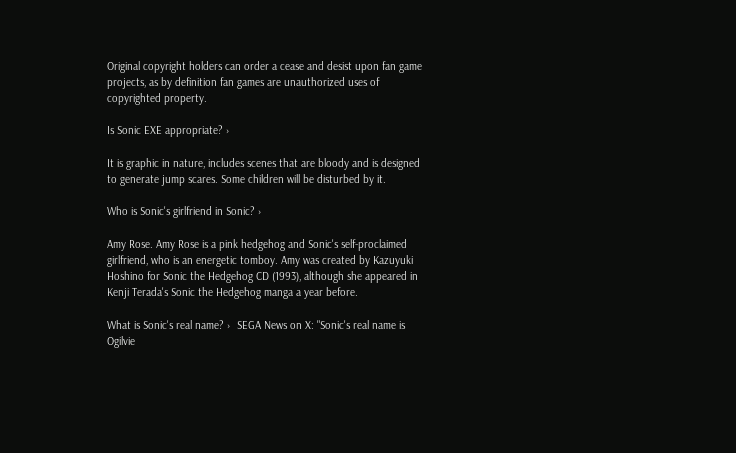Original copyright holders can order a cease and desist upon fan game projects, as by definition fan games are unauthorized uses of copyrighted property.

Is Sonic EXE appropriate? ›

It is graphic in nature, includes scenes that are bloody and is designed to generate jump scares. Some children will be disturbed by it.

Who is Sonic's girlfriend in Sonic? ›

Amy Rose. Amy Rose is a pink hedgehog and Sonic's self-proclaimed girlfriend, who is an energetic tomboy. Amy was created by Kazuyuki Hoshino for Sonic the Hedgehog CD (1993), although she appeared in Kenji Terada's Sonic the Hedgehog manga a year before.

What is Sonic's real name? ›  SEGA News on X: "Sonic's real name is Ogilvie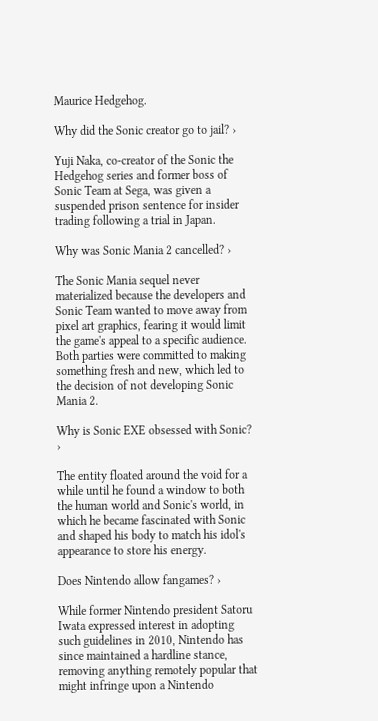Maurice Hedgehog.

Why did the Sonic creator go to jail? ›

Yuji Naka, co-creator of the Sonic the Hedgehog series and former boss of Sonic Team at Sega, was given a suspended prison sentence for insider trading following a trial in Japan.

Why was Sonic Mania 2 cancelled? ›

The Sonic Mania sequel never materialized because the developers and Sonic Team wanted to move away from pixel art graphics, fearing it would limit the game's appeal to a specific audience. Both parties were committed to making something fresh and new, which led to the decision of not developing Sonic Mania 2.

Why is Sonic EXE obsessed with Sonic? ›

The entity floated around the void for a while until he found a window to both the human world and Sonic's world, in which he became fascinated with Sonic and shaped his body to match his idol's appearance to store his energy.

Does Nintendo allow fangames? ›

While former Nintendo president Satoru Iwata expressed interest in adopting such guidelines in 2010, Nintendo has since maintained a hardline stance, removing anything remotely popular that might infringe upon a Nintendo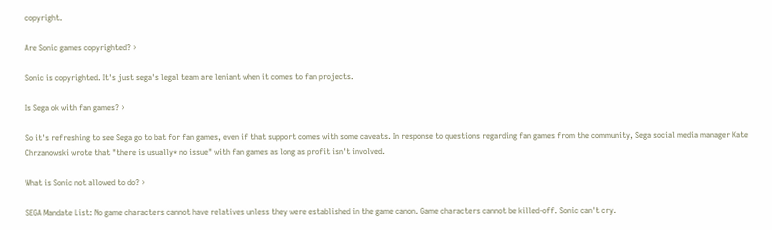copyright.

Are Sonic games copyrighted? ›

Sonic is copyrighted. It's just sega's legal team are leniant when it comes to fan projects.

Is Sega ok with fan games? ›

So it's refreshing to see Sega go to bat for fan games, even if that support comes with some caveats. In response to questions regarding fan games from the community, Sega social media manager Kate Chrzanowski wrote that "there is usually* no issue" with fan games as long as profit isn't involved.

What is Sonic not allowed to do? ›

SEGA Mandate List: No game characters cannot have relatives unless they were established in the game canon. Game characters cannot be killed-off. Sonic can't cry.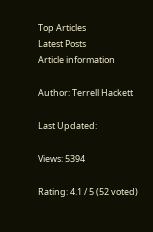Top Articles
Latest Posts
Article information

Author: Terrell Hackett

Last Updated:

Views: 5394

Rating: 4.1 / 5 (52 voted)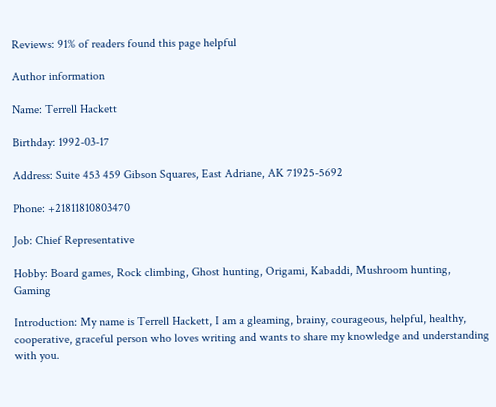Reviews: 91% of readers found this page helpful

Author information

Name: Terrell Hackett

Birthday: 1992-03-17

Address: Suite 453 459 Gibson Squares, East Adriane, AK 71925-5692

Phone: +21811810803470

Job: Chief Representative

Hobby: Board games, Rock climbing, Ghost hunting, Origami, Kabaddi, Mushroom hunting, Gaming

Introduction: My name is Terrell Hackett, I am a gleaming, brainy, courageous, helpful, healthy, cooperative, graceful person who loves writing and wants to share my knowledge and understanding with you.